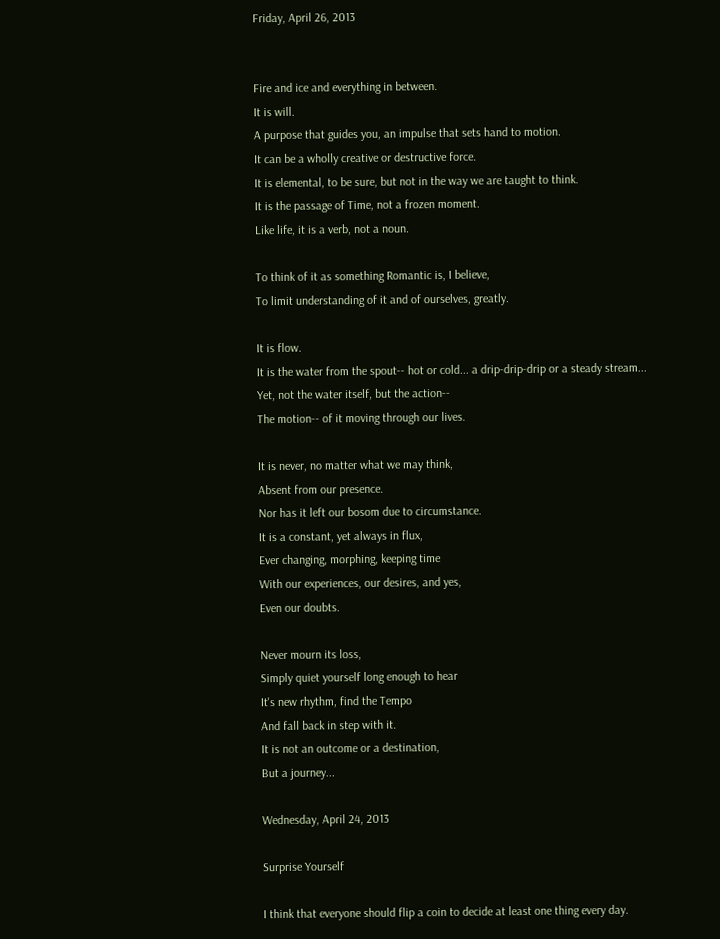Friday, April 26, 2013


Fire and ice and everything in between.
It is will.
A purpose that guides you, an impulse that sets hand to motion.
It can be a wholly creative or destructive force.
It is elemental, to be sure, but not in the way we are taught to think.
It is the passage of Time, not a frozen moment.
Like life, it is a verb, not a noun.

To think of it as something Romantic is, I believe,
To limit understanding of it and of ourselves, greatly.

It is flow.
It is the water from the spout-- hot or cold... a drip-drip-drip or a steady stream...
Yet, not the water itself, but the action--
The motion-- of it moving through our lives.

It is never, no matter what we may think,
Absent from our presence.
Nor has it left our bosom due to circumstance.
It is a constant, yet always in flux,
Ever changing, morphing, keeping time
With our experiences, our desires, and yes,
Even our doubts.

Never mourn its loss,
Simply quiet yourself long enough to hear
It's new rhythm, find the Tempo
And fall back in step with it.
It is not an outcome or a destination,
But a journey...

Wednesday, April 24, 2013

Surprise Yourself

I think that everyone should flip a coin to decide at least one thing every day.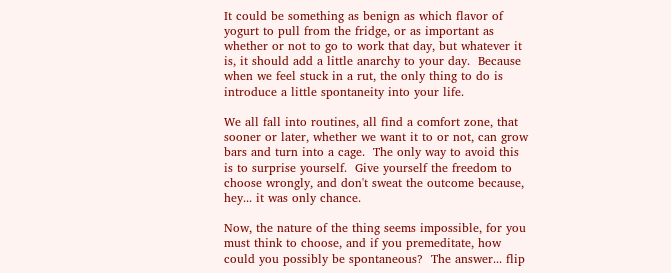It could be something as benign as which flavor of yogurt to pull from the fridge, or as important as whether or not to go to work that day, but whatever it is, it should add a little anarchy to your day.  Because when we feel stuck in a rut, the only thing to do is introduce a little spontaneity into your life.

We all fall into routines, all find a comfort zone, that sooner or later, whether we want it to or not, can grow bars and turn into a cage.  The only way to avoid this is to surprise yourself.  Give yourself the freedom to choose wrongly, and don't sweat the outcome because, hey... it was only chance.

Now, the nature of the thing seems impossible, for you must think to choose, and if you premeditate, how could you possibly be spontaneous?  The answer... flip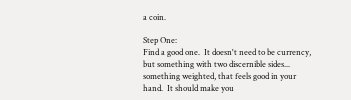a coin.

Step One:
Find a good one.  It doesn't need to be currency, but something with two discernible sides... something weighted, that feels good in your hand.  It should make you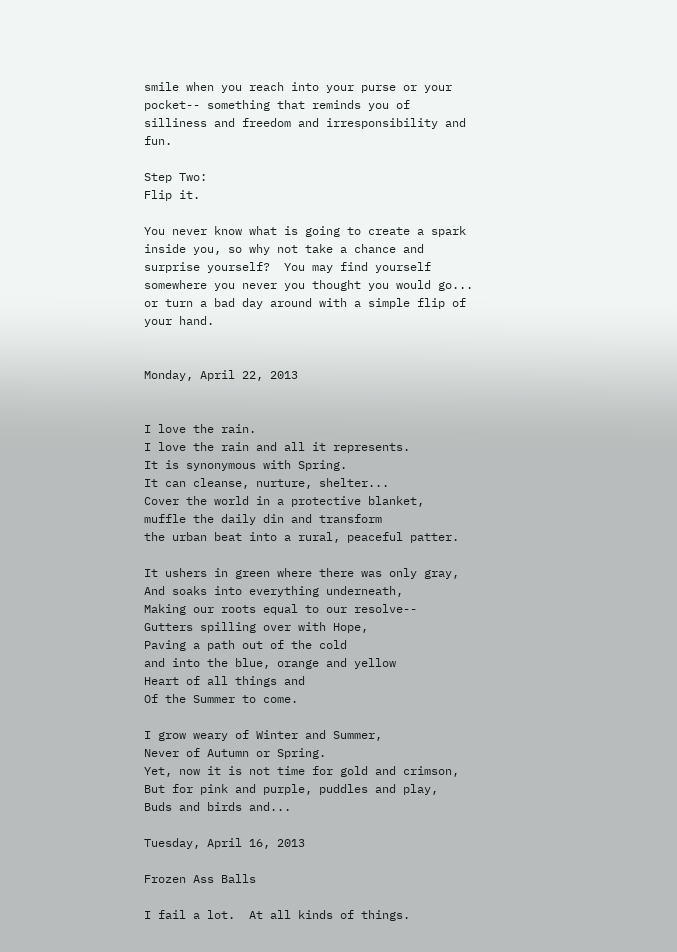smile when you reach into your purse or your pocket-- something that reminds you of silliness and freedom and irresponsibility and fun.

Step Two:
Flip it.

You never know what is going to create a spark inside you, so why not take a chance and surprise yourself?  You may find yourself somewhere you never you thought you would go... or turn a bad day around with a simple flip of your hand.


Monday, April 22, 2013


I love the rain.
I love the rain and all it represents.
It is synonymous with Spring.
It can cleanse, nurture, shelter...
Cover the world in a protective blanket,
muffle the daily din and transform
the urban beat into a rural, peaceful patter.

It ushers in green where there was only gray,
And soaks into everything underneath,
Making our roots equal to our resolve--
Gutters spilling over with Hope,
Paving a path out of the cold
and into the blue, orange and yellow
Heart of all things and
Of the Summer to come.

I grow weary of Winter and Summer,
Never of Autumn or Spring.
Yet, now it is not time for gold and crimson,
But for pink and purple, puddles and play,
Buds and birds and...

Tuesday, April 16, 2013

Frozen Ass Balls

I fail a lot.  At all kinds of things.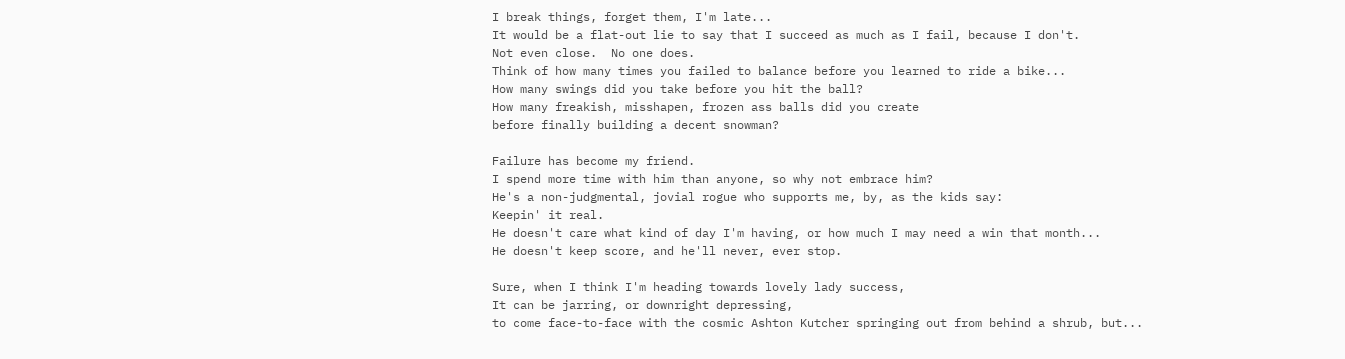I break things, forget them, I'm late...
It would be a flat-out lie to say that I succeed as much as I fail, because I don't.
Not even close.  No one does.
Think of how many times you failed to balance before you learned to ride a bike...
How many swings did you take before you hit the ball?
How many freakish, misshapen, frozen ass balls did you create
before finally building a decent snowman?

Failure has become my friend.
I spend more time with him than anyone, so why not embrace him?
He's a non-judgmental, jovial rogue who supports me, by, as the kids say:
Keepin' it real.
He doesn't care what kind of day I'm having, or how much I may need a win that month...
He doesn't keep score, and he'll never, ever stop.

Sure, when I think I'm heading towards lovely lady success,
It can be jarring, or downright depressing,
to come face-to-face with the cosmic Ashton Kutcher springing out from behind a shrub, but...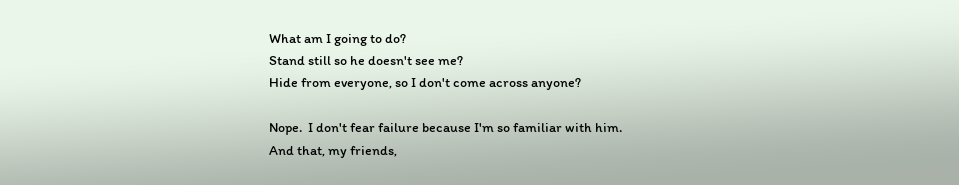What am I going to do?
Stand still so he doesn't see me?
Hide from everyone, so I don't come across anyone?

Nope.  I don't fear failure because I'm so familiar with him.
And that, my friends,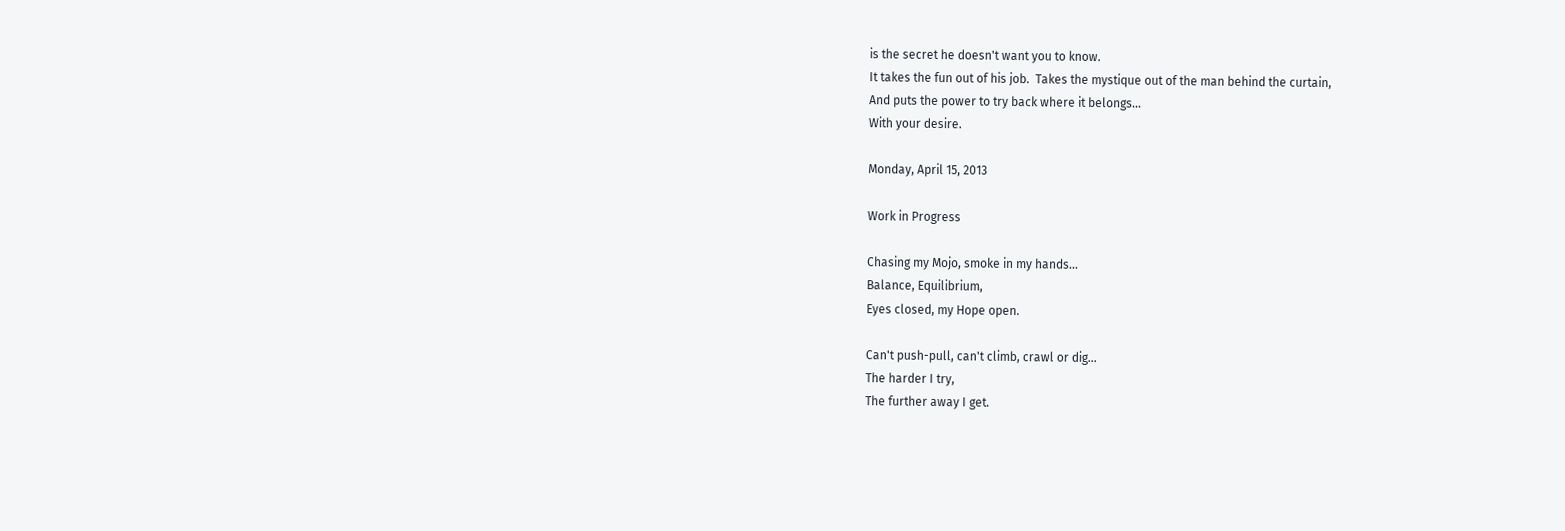is the secret he doesn't want you to know.
It takes the fun out of his job.  Takes the mystique out of the man behind the curtain,
And puts the power to try back where it belongs...
With your desire.

Monday, April 15, 2013

Work in Progress

Chasing my Mojo, smoke in my hands...
Balance, Equilibrium,
Eyes closed, my Hope open.

Can't push-pull, can't climb, crawl or dig...
The harder I try,
The further away I get.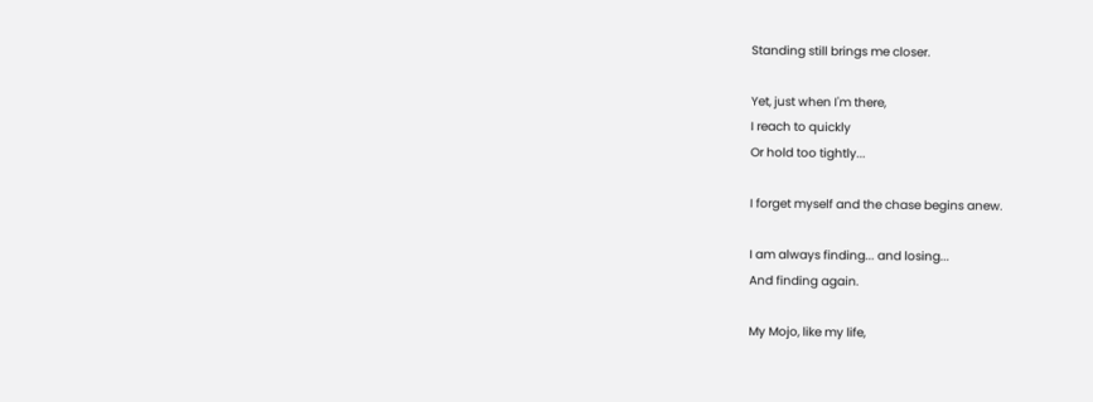Standing still brings me closer.

Yet, just when I'm there,
I reach to quickly
Or hold too tightly...

I forget myself and the chase begins anew.

I am always finding... and losing...
And finding again.

My Mojo, like my life,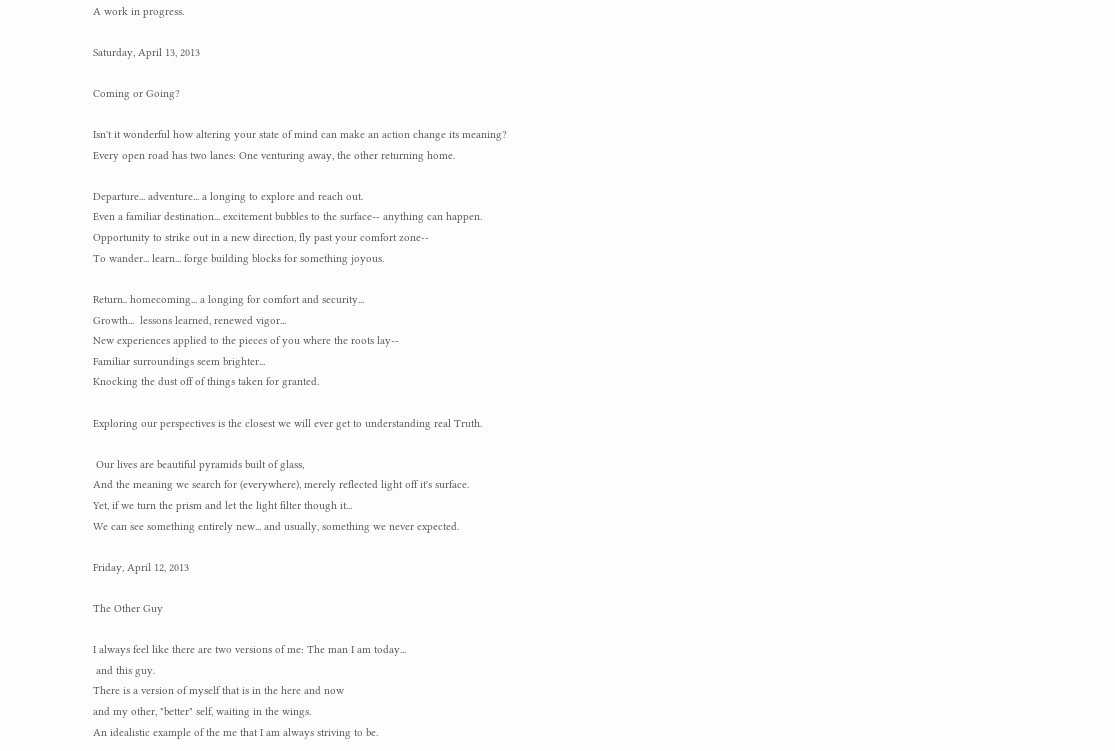A work in progress.

Saturday, April 13, 2013

Coming or Going?

Isn't it wonderful how altering your state of mind can make an action change its meaning?
Every open road has two lanes: One venturing away, the other returning home.

Departure... adventure... a longing to explore and reach out.
Even a familiar destination... excitement bubbles to the surface-- anything can happen.
Opportunity to strike out in a new direction, fly past your comfort zone--
To wander... learn... forge building blocks for something joyous.

Return.. homecoming... a longing for comfort and security...
Growth...  lessons learned, renewed vigor...
New experiences applied to the pieces of you where the roots lay--
Familiar surroundings seem brighter...
Knocking the dust off of things taken for granted.

Exploring our perspectives is the closest we will ever get to understanding real Truth.

 Our lives are beautiful pyramids built of glass,
And the meaning we search for (everywhere), merely reflected light off it's surface.
Yet, if we turn the prism and let the light filter though it...
We can see something entirely new... and usually, something we never expected.

Friday, April 12, 2013

The Other Guy

I always feel like there are two versions of me: The man I am today...
 and this guy.
There is a version of myself that is in the here and now
and my other, "better" self, waiting in the wings.
An idealistic example of the me that I am always striving to be.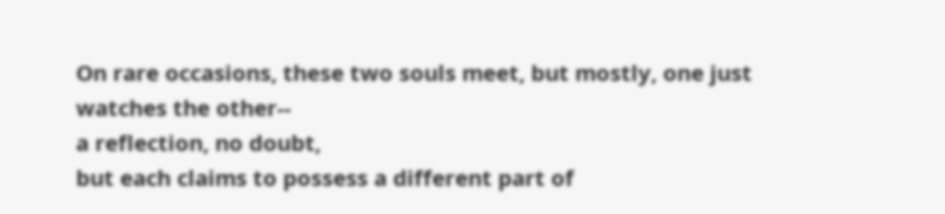On rare occasions, these two souls meet, but mostly, one just watches the other--
a reflection, no doubt,
but each claims to possess a different part of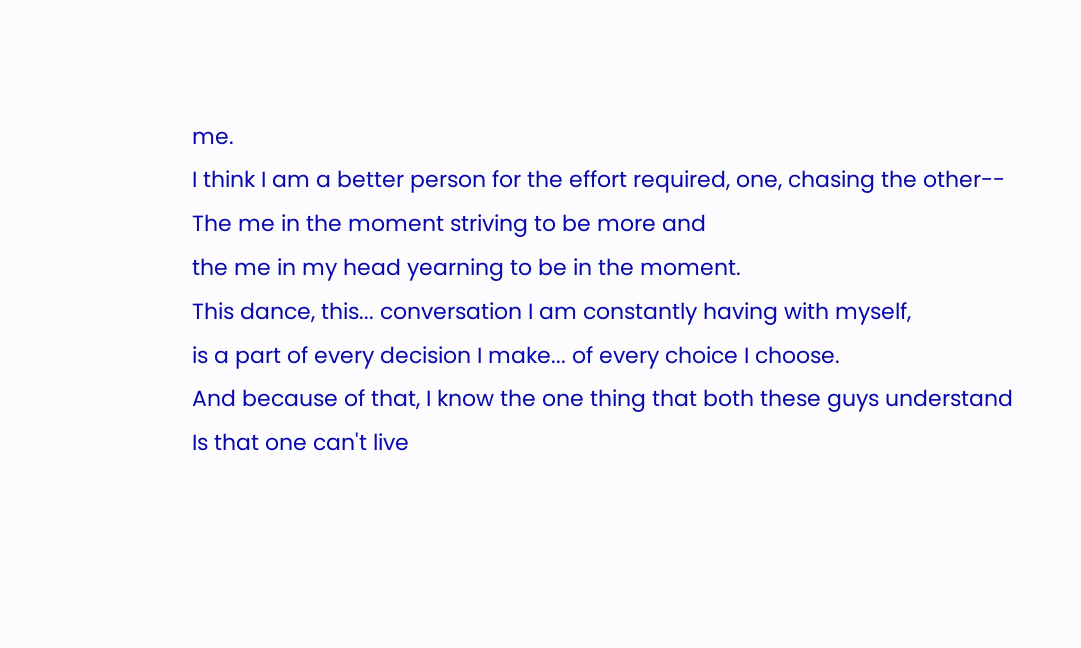me.
I think I am a better person for the effort required, one, chasing the other--
The me in the moment striving to be more and
the me in my head yearning to be in the moment.
This dance, this... conversation I am constantly having with myself,
is a part of every decision I make... of every choice I choose.
And because of that, I know the one thing that both these guys understand
Is that one can't live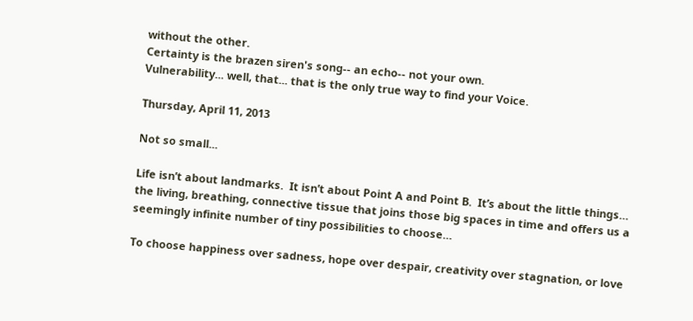without the other.
Certainty is the brazen siren's song-- an echo-- not your own.
Vulnerability... well, that... that is the only true way to find your Voice.

Thursday, April 11, 2013

Not so small...

Life isn’t about landmarks.  It isn’t about Point A and Point B.  It’s about the little things… the living, breathing, connective tissue that joins those big spaces in time and offers us a seemingly infinite number of tiny possibilities to choose…

To choose happiness over sadness, hope over despair, creativity over stagnation, or love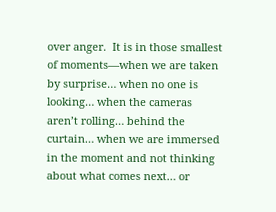over anger.  It is in those smallest of moments—when we are taken by surprise… when no one is looking… when the cameras aren’t rolling… behind the curtain… when we are immersed in the moment and not thinking about what comes next… or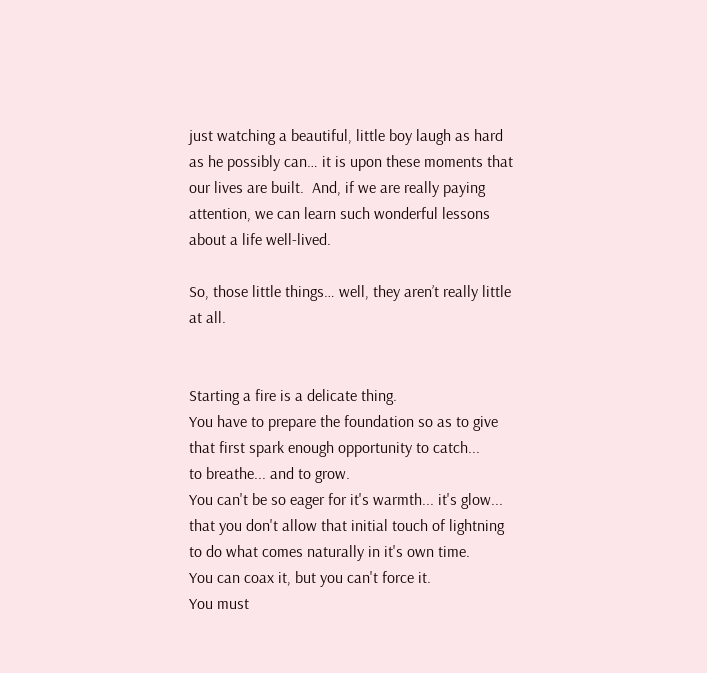just watching a beautiful, little boy laugh as hard as he possibly can… it is upon these moments that our lives are built.  And, if we are really paying attention, we can learn such wonderful lessons about a life well-lived.

So, those little things… well, they aren’t really little at all.


Starting a fire is a delicate thing.
You have to prepare the foundation so as to give that first spark enough opportunity to catch...
to breathe... and to grow.
You can't be so eager for it's warmth... it's glow...
that you don't allow that initial touch of lightning to do what comes naturally in it's own time.
You can coax it, but you can't force it.
You must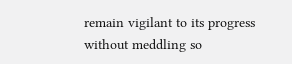remain vigilant to its progress without meddling so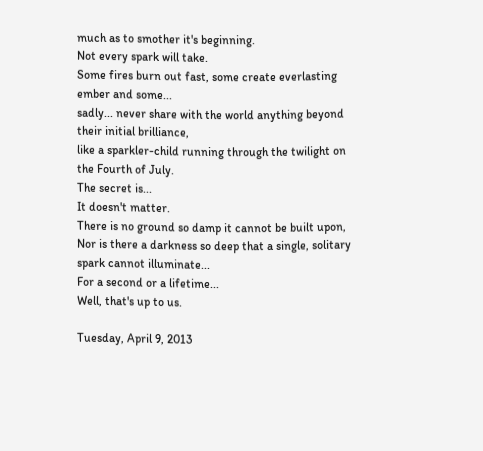much as to smother it's beginning.
Not every spark will take.
Some fires burn out fast, some create everlasting ember and some...
sadly... never share with the world anything beyond their initial brilliance,
like a sparkler-child running through the twilight on the Fourth of July.
The secret is...
It doesn't matter.
There is no ground so damp it cannot be built upon,
Nor is there a darkness so deep that a single, solitary spark cannot illuminate...
For a second or a lifetime...
Well, that's up to us.

Tuesday, April 9, 2013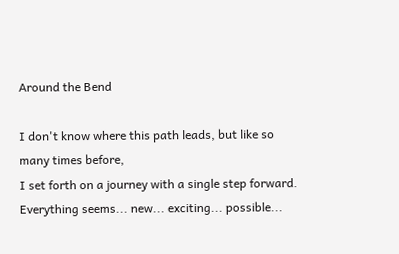Around the Bend

I don't know where this path leads, but like so many times before,
I set forth on a journey with a single step forward.
Everything seems... new... exciting... possible...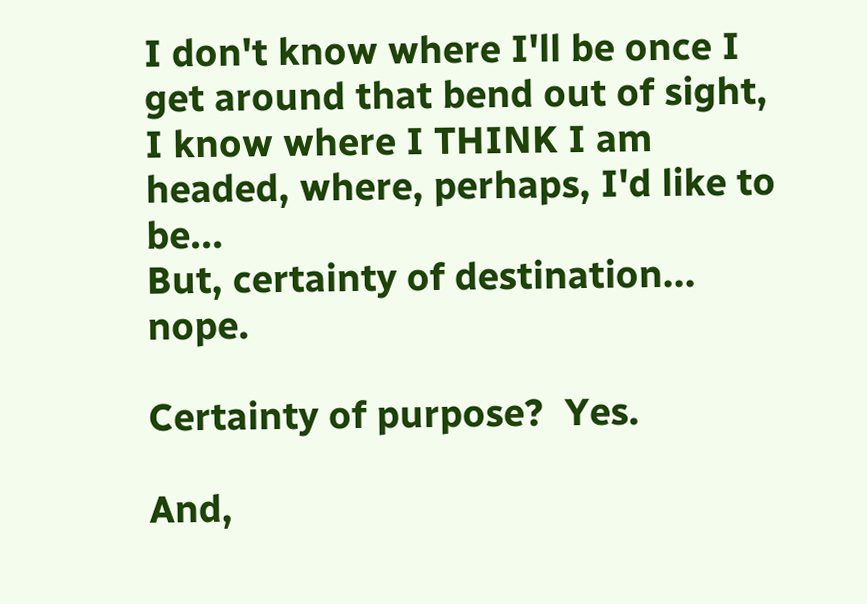I don't know where I'll be once I get around that bend out of sight,
I know where I THINK I am headed, where, perhaps, I'd like to be...
But, certainty of destination... nope.

Certainty of purpose?  Yes.

And,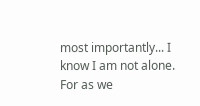most importantly... I know I am not alone.
For as we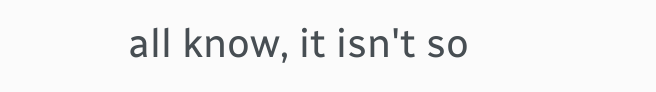all know, it isn't so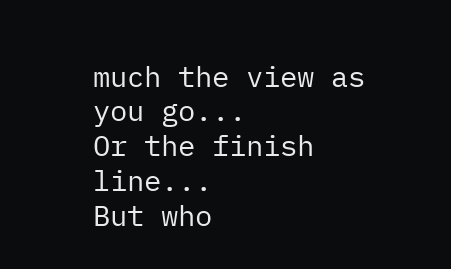much the view as you go...
Or the finish line...
But who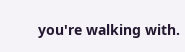you're walking with.